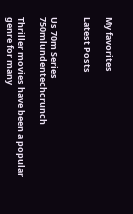My favorites

Latest Posts


Us 70m Series 750mlundentechcrunch

Thriller movies have been a popular genre for many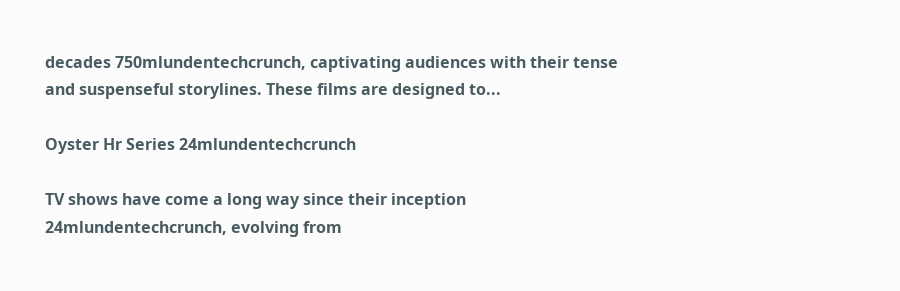decades 750mlundentechcrunch, captivating audiences with their tense and suspenseful storylines. These films are designed to...

Oyster Hr Series 24mlundentechcrunch

TV shows have come a long way since their inception 24mlundentechcrunch, evolving from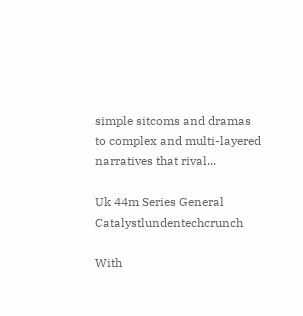simple sitcoms and dramas to complex and multi-layered narratives that rival...

Uk 44m Series General Catalystlundentechcrunch

With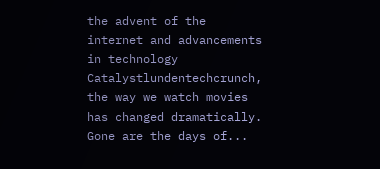the advent of the internet and advancements in technology Catalystlundentechcrunch, the way we watch movies has changed dramatically. Gone are the days of...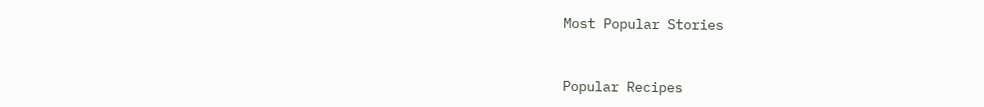Most Popular Stories


Popular Recipes